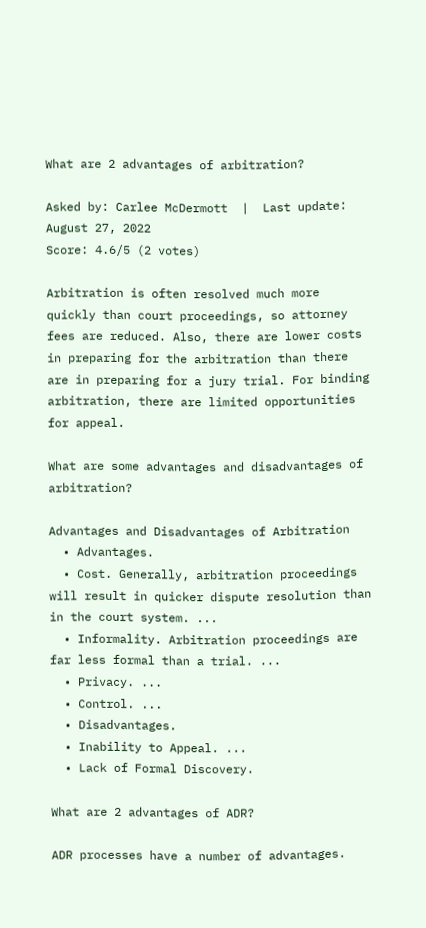What are 2 advantages of arbitration?

Asked by: Carlee McDermott  |  Last update: August 27, 2022
Score: 4.6/5 (2 votes)

Arbitration is often resolved much more quickly than court proceedings, so attorney fees are reduced. Also, there are lower costs in preparing for the arbitration than there are in preparing for a jury trial. For binding arbitration, there are limited opportunities for appeal.

What are some advantages and disadvantages of arbitration?

Advantages and Disadvantages of Arbitration
  • Advantages.
  • Cost. Generally, arbitration proceedings will result in quicker dispute resolution than in the court system. ...
  • Informality. Arbitration proceedings are far less formal than a trial. ...
  • Privacy. ...
  • Control. ...
  • Disadvantages.
  • Inability to Appeal. ...
  • Lack of Formal Discovery.

What are 2 advantages of ADR?

ADR processes have a number of advantages.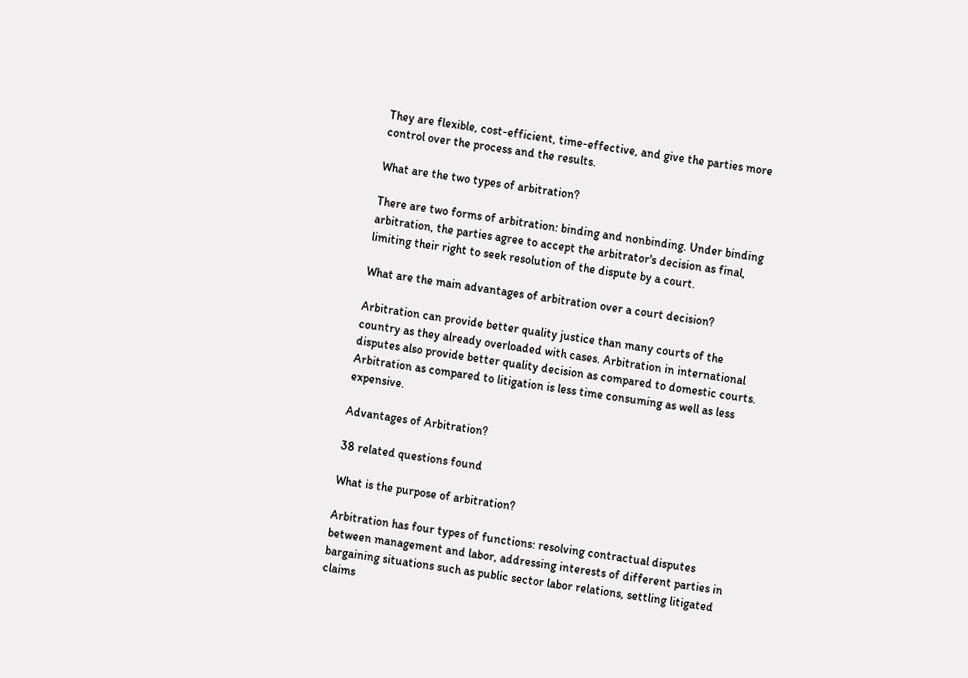They are flexible, cost-efficient, time-effective, and give the parties more control over the process and the results.

What are the two types of arbitration?

There are two forms of arbitration: binding and nonbinding. Under binding arbitration, the parties agree to accept the arbitrator's decision as final, limiting their right to seek resolution of the dispute by a court.

What are the main advantages of arbitration over a court decision?

Arbitration can provide better quality justice than many courts of the country as they already overloaded with cases. Arbitration in international disputes also provide better quality decision as compared to domestic courts. Arbitration as compared to litigation is less time consuming as well as less expensive.

Advantages of Arbitration?

38 related questions found

What is the purpose of arbitration?

Arbitration has four types of functions: resolving contractual disputes between management and labor, addressing interests of different parties in bargaining situations such as public sector labor relations, settling litigated claims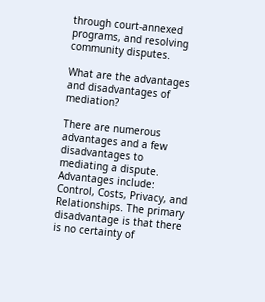through court-annexed programs, and resolving community disputes.

What are the advantages and disadvantages of mediation?

There are numerous advantages and a few disadvantages to mediating a dispute. Advantages include: Control, Costs, Privacy, and Relationships. The primary disadvantage is that there is no certainty of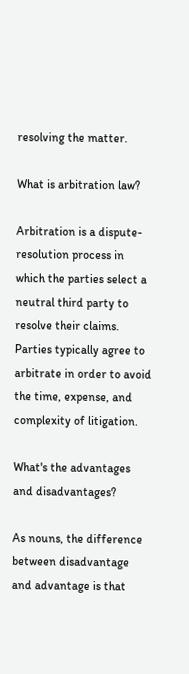resolving the matter.

What is arbitration law?

Arbitration is a dispute-resolution process in which the parties select a neutral third party to resolve their claims. Parties typically agree to arbitrate in order to avoid the time, expense, and complexity of litigation.

What's the advantages and disadvantages?

As nouns, the difference between disadvantage and advantage is that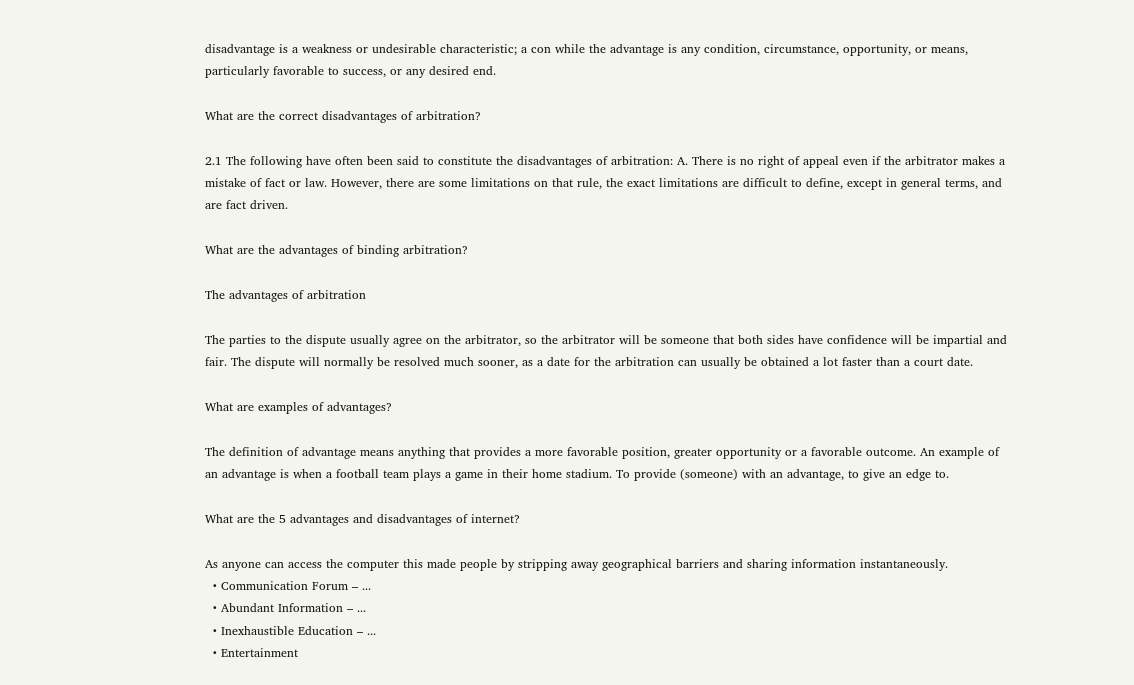disadvantage is a weakness or undesirable characteristic; a con while the advantage is any condition, circumstance, opportunity, or means, particularly favorable to success, or any desired end.

What are the correct disadvantages of arbitration?

2.1 The following have often been said to constitute the disadvantages of arbitration: A. There is no right of appeal even if the arbitrator makes a mistake of fact or law. However, there are some limitations on that rule, the exact limitations are difficult to define, except in general terms, and are fact driven.

What are the advantages of binding arbitration?

The advantages of arbitration

The parties to the dispute usually agree on the arbitrator, so the arbitrator will be someone that both sides have confidence will be impartial and fair. The dispute will normally be resolved much sooner, as a date for the arbitration can usually be obtained a lot faster than a court date.

What are examples of advantages?

The definition of advantage means anything that provides a more favorable position, greater opportunity or a favorable outcome. An example of an advantage is when a football team plays a game in their home stadium. To provide (someone) with an advantage, to give an edge to.

What are the 5 advantages and disadvantages of internet?

As anyone can access the computer this made people by stripping away geographical barriers and sharing information instantaneously.
  • Communication Forum – ...
  • Abundant Information – ...
  • Inexhaustible Education – ...
  • Entertainment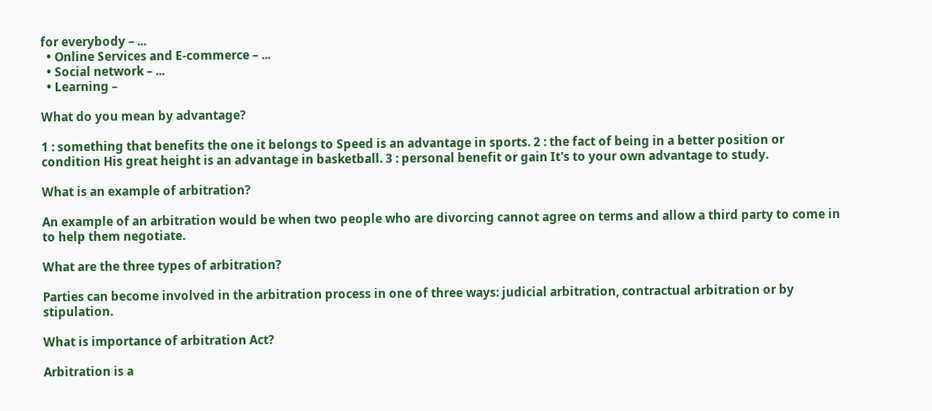for everybody – ...
  • Online Services and E-commerce – ...
  • Social network – ...
  • Learning –

What do you mean by advantage?

1 : something that benefits the one it belongs to Speed is an advantage in sports. 2 : the fact of being in a better position or condition His great height is an advantage in basketball. 3 : personal benefit or gain It's to your own advantage to study.

What is an example of arbitration?

An example of an arbitration would be when two people who are divorcing cannot agree on terms and allow a third party to come in to help them negotiate.

What are the three types of arbitration?

Parties can become involved in the arbitration process in one of three ways: judicial arbitration, contractual arbitration or by stipulation.

What is importance of arbitration Act?

Arbitration is a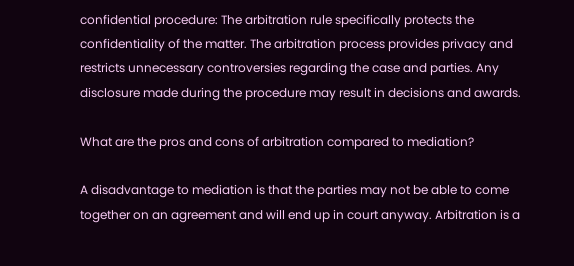confidential procedure: The arbitration rule specifically protects the confidentiality of the matter. The arbitration process provides privacy and restricts unnecessary controversies regarding the case and parties. Any disclosure made during the procedure may result in decisions and awards.

What are the pros and cons of arbitration compared to mediation?

A disadvantage to mediation is that the parties may not be able to come together on an agreement and will end up in court anyway. Arbitration is a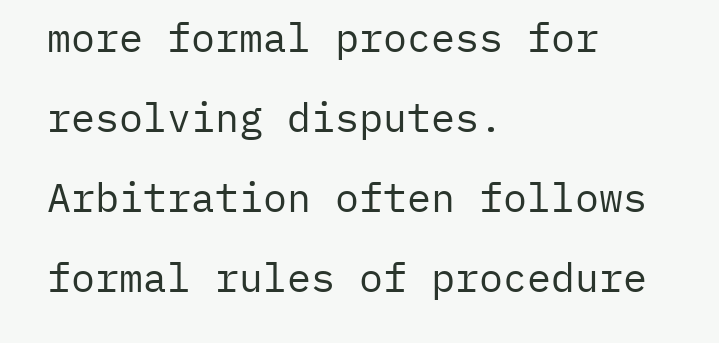more formal process for resolving disputes. Arbitration often follows formal rules of procedure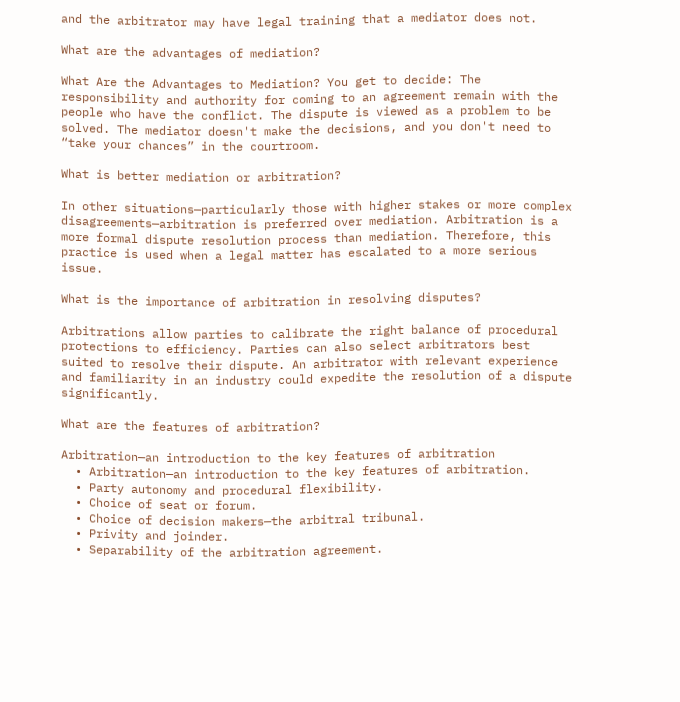and the arbitrator may have legal training that a mediator does not.

What are the advantages of mediation?

What Are the Advantages to Mediation? You get to decide: The responsibility and authority for coming to an agreement remain with the people who have the conflict. The dispute is viewed as a problem to be solved. The mediator doesn't make the decisions, and you don't need to “take your chances” in the courtroom.

What is better mediation or arbitration?

In other situations—particularly those with higher stakes or more complex disagreements—arbitration is preferred over mediation. Arbitration is a more formal dispute resolution process than mediation. Therefore, this practice is used when a legal matter has escalated to a more serious issue.

What is the importance of arbitration in resolving disputes?

Arbitrations allow parties to calibrate the right balance of procedural protections to efficiency. Parties can also select arbitrators best suited to resolve their dispute. An arbitrator with relevant experience and familiarity in an industry could expedite the resolution of a dispute significantly.

What are the features of arbitration?

Arbitration—an introduction to the key features of arbitration
  • Arbitration—an introduction to the key features of arbitration.
  • Party autonomy and procedural flexibility.
  • Choice of seat or forum.
  • Choice of decision makers—the arbitral tribunal.
  • Privity and joinder.
  • Separability of the arbitration agreement.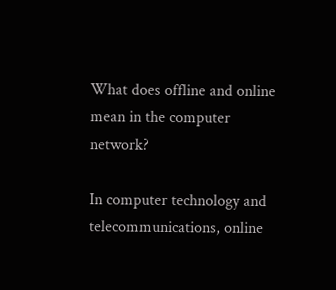What does offline and online mean in the computer network?

In computer technology and telecommunications, online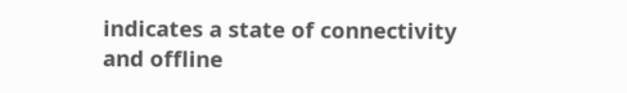indicates a state of connectivity and offline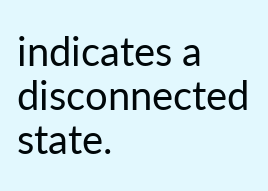indicates a disconnected state.